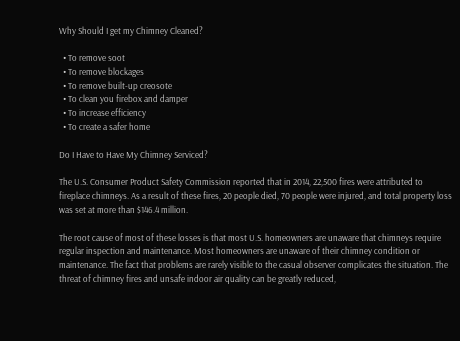Why Should I get my Chimney Cleaned?

  • To remove soot
  • To remove blockages
  • To remove built-up creosote
  • To clean you firebox and damper
  • To increase efficiency
  • To create a safer home

Do I Have to Have My Chimney Serviced?

The U.S. Consumer Product Safety Commission reported that in 2014, 22,500 fires were attributed to fireplace chimneys. As a result of these fires, 20 people died, 70 people were injured, and total property loss was set at more than $146.4 million.

The root cause of most of these losses is that most U.S. homeowners are unaware that chimneys require regular inspection and maintenance. Most homeowners are unaware of their chimney condition or maintenance. The fact that problems are rarely visible to the casual observer complicates the situation. The threat of chimney fires and unsafe indoor air quality can be greatly reduced,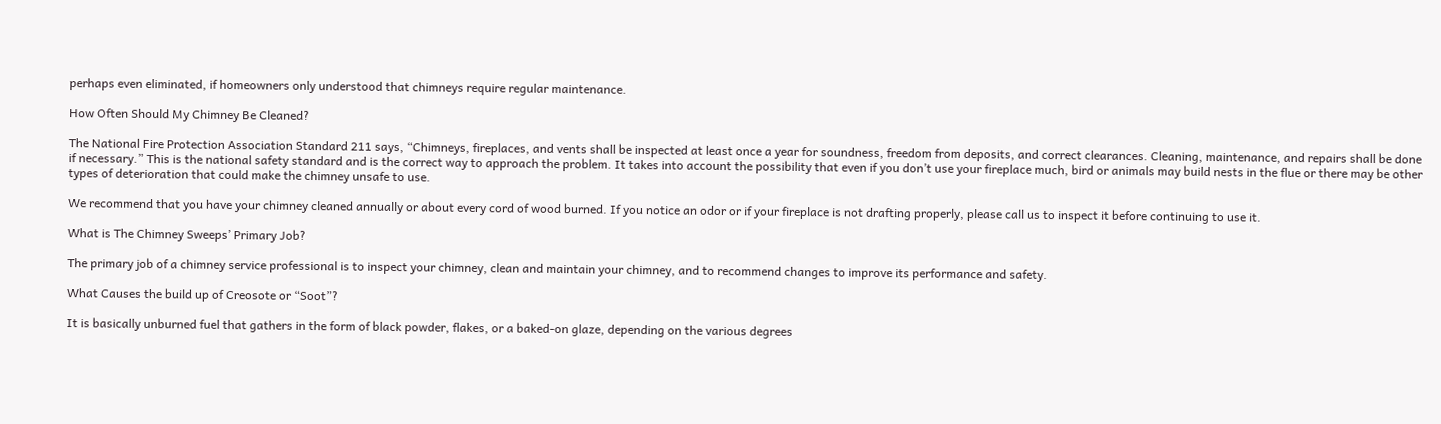perhaps even eliminated, if homeowners only understood that chimneys require regular maintenance.

How Often Should My Chimney Be Cleaned?

The National Fire Protection Association Standard 211 says, “Chimneys, fireplaces, and vents shall be inspected at least once a year for soundness, freedom from deposits, and correct clearances. Cleaning, maintenance, and repairs shall be done if necessary.” This is the national safety standard and is the correct way to approach the problem. It takes into account the possibility that even if you don’t use your fireplace much, bird or animals may build nests in the flue or there may be other types of deterioration that could make the chimney unsafe to use.

We recommend that you have your chimney cleaned annually or about every cord of wood burned. If you notice an odor or if your fireplace is not drafting properly, please call us to inspect it before continuing to use it.

What is The Chimney Sweeps’ Primary Job?

The primary job of a chimney service professional is to inspect your chimney, clean and maintain your chimney, and to recommend changes to improve its performance and safety.

What Causes the build up of Creosote or “Soot”?

It is basically unburned fuel that gathers in the form of black powder, flakes, or a baked-on glaze, depending on the various degrees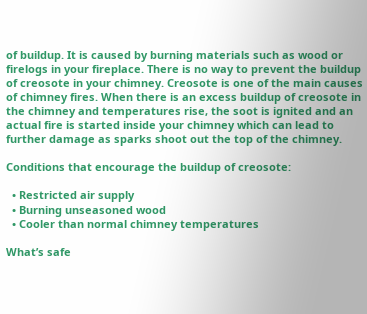of buildup. It is caused by burning materials such as wood or firelogs in your fireplace. There is no way to prevent the buildup of creosote in your chimney. Creosote is one of the main causes of chimney fires. When there is an excess buildup of creosote in the chimney and temperatures rise, the soot is ignited and an actual fire is started inside your chimney which can lead to further damage as sparks shoot out the top of the chimney.

Conditions that encourage the buildup of creosote:

  • Restricted air supply
  • Burning unseasoned wood
  • Cooler than normal chimney temperatures

What’s safe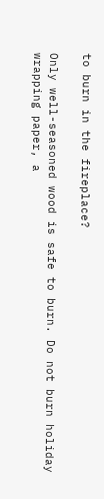to burn in the fireplace?

Only well-seasoned wood is safe to burn. Do not burn holiday wrapping paper, a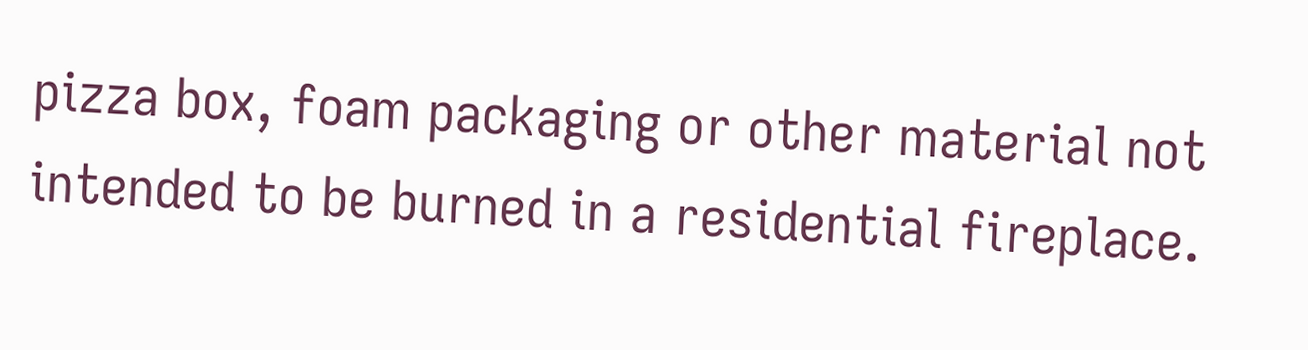pizza box, foam packaging or other material not intended to be burned in a residential fireplace.